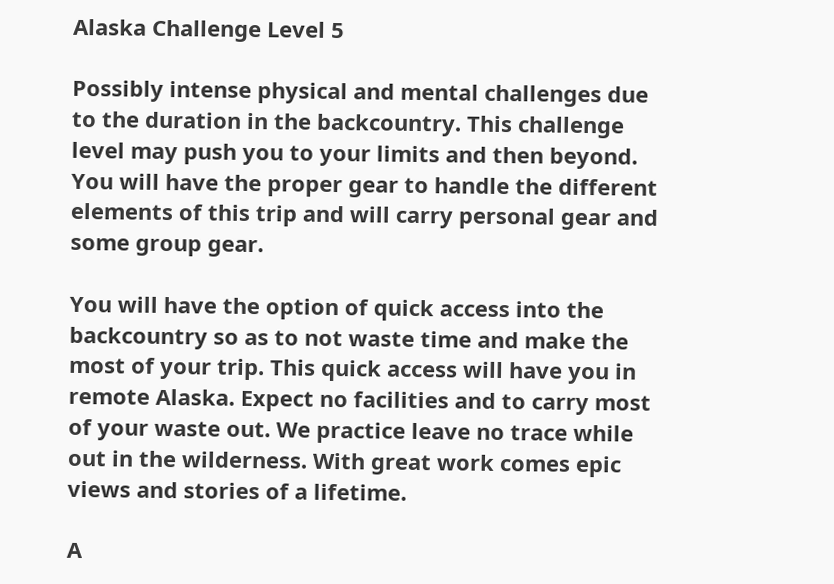Alaska Challenge Level 5

Possibly intense physical and mental challenges due to the duration in the backcountry. This challenge level may push you to your limits and then beyond. You will have the proper gear to handle the different elements of this trip and will carry personal gear and some group gear.

You will have the option of quick access into the backcountry so as to not waste time and make the most of your trip. This quick access will have you in remote Alaska. Expect no facilities and to carry most of your waste out. We practice leave no trace while out in the wilderness. With great work comes epic views and stories of a lifetime.

A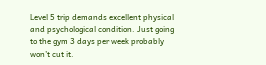Level 5 trip demands excellent physical and psychological condition. Just going to the gym 3 days per week probably won’t cut it.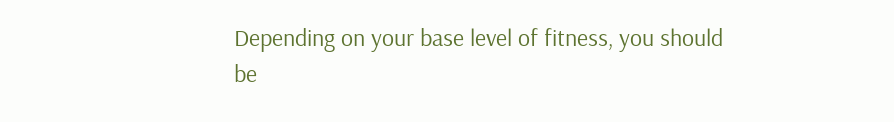Depending on your base level of fitness, you should be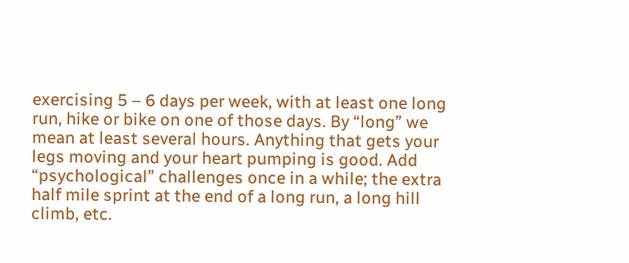exercising 5 – 6 days per week, with at least one long run, hike or bike on one of those days. By “long” we mean at least several hours. Anything that gets your legs moving and your heart pumping is good. Add “psychological” challenges once in a while; the extra half mile sprint at the end of a long run, a long hill climb, etc.